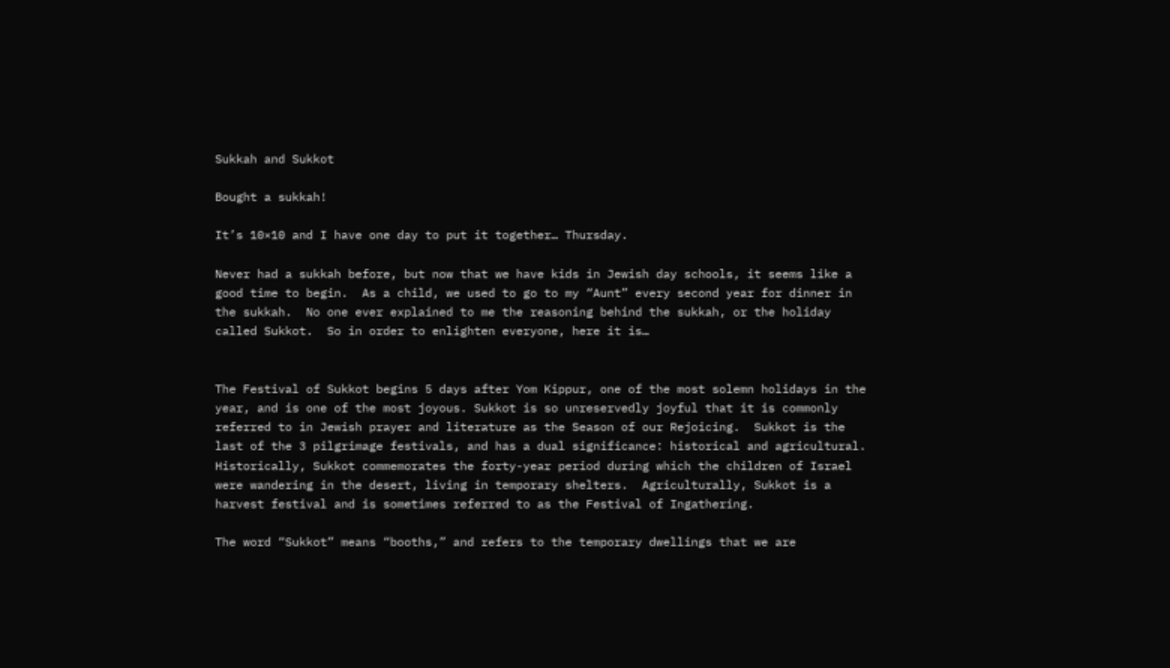Sukkah and Sukkot

Bought a sukkah!

It’s 10×10 and I have one day to put it together… Thursday.

Never had a sukkah before, but now that we have kids in Jewish day schools, it seems like a good time to begin.  As a child, we used to go to my “Aunt” every second year for dinner in the sukkah.  No one ever explained to me the reasoning behind the sukkah, or the holiday called Sukkot.  So in order to enlighten everyone, here it is…


The Festival of Sukkot begins 5 days after Yom Kippur, one of the most solemn holidays in the year, and is one of the most joyous. Sukkot is so unreservedly joyful that it is commonly referred to in Jewish prayer and literature as the Season of our Rejoicing.  Sukkot is the last of the 3 pilgrimage festivals, and has a dual significance: historical and agricultural.  Historically, Sukkot commemorates the forty-year period during which the children of Israel were wandering in the desert, living in temporary shelters.  Agriculturally, Sukkot is a harvest festival and is sometimes referred to as the Festival of Ingathering.

The word “Sukkot” means “booths,” and refers to the temporary dwellings that we are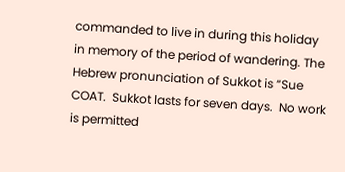commanded to live in during this holiday in memory of the period of wandering. The Hebrew pronunciation of Sukkot is “Sue COAT.  Sukkot lasts for seven days.  No work is permitted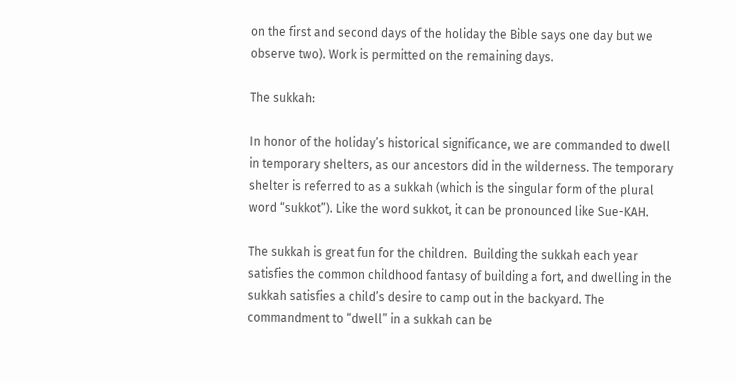on the first and second days of the holiday the Bible says one day but we observe two). Work is permitted on the remaining days.

The sukkah:

In honor of the holiday’s historical significance, we are commanded to dwell in temporary shelters, as our ancestors did in the wilderness. The temporary shelter is referred to as a sukkah (which is the singular form of the plural word “sukkot”). Like the word sukkot, it can be pronounced like Sue-KAH.

The sukkah is great fun for the children.  Building the sukkah each year satisfies the common childhood fantasy of building a fort, and dwelling in the sukkah satisfies a child’s desire to camp out in the backyard. The commandment to “dwell” in a sukkah can be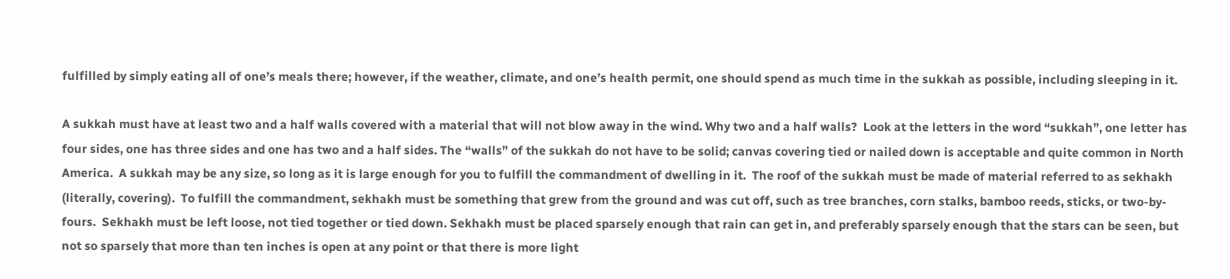fulfilled by simply eating all of one’s meals there; however, if the weather, climate, and one’s health permit, one should spend as much time in the sukkah as possible, including sleeping in it.

A sukkah must have at least two and a half walls covered with a material that will not blow away in the wind. Why two and a half walls?  Look at the letters in the word “sukkah”, one letter has four sides, one has three sides and one has two and a half sides. The “walls” of the sukkah do not have to be solid; canvas covering tied or nailed down is acceptable and quite common in North America.  A sukkah may be any size, so long as it is large enough for you to fulfill the commandment of dwelling in it.  The roof of the sukkah must be made of material referred to as sekhakh (literally, covering).  To fulfill the commandment, sekhakh must be something that grew from the ground and was cut off, such as tree branches, corn stalks, bamboo reeds, sticks, or two-by-fours.  Sekhakh must be left loose, not tied together or tied down. Sekhakh must be placed sparsely enough that rain can get in, and preferably sparsely enough that the stars can be seen, but not so sparsely that more than ten inches is open at any point or that there is more light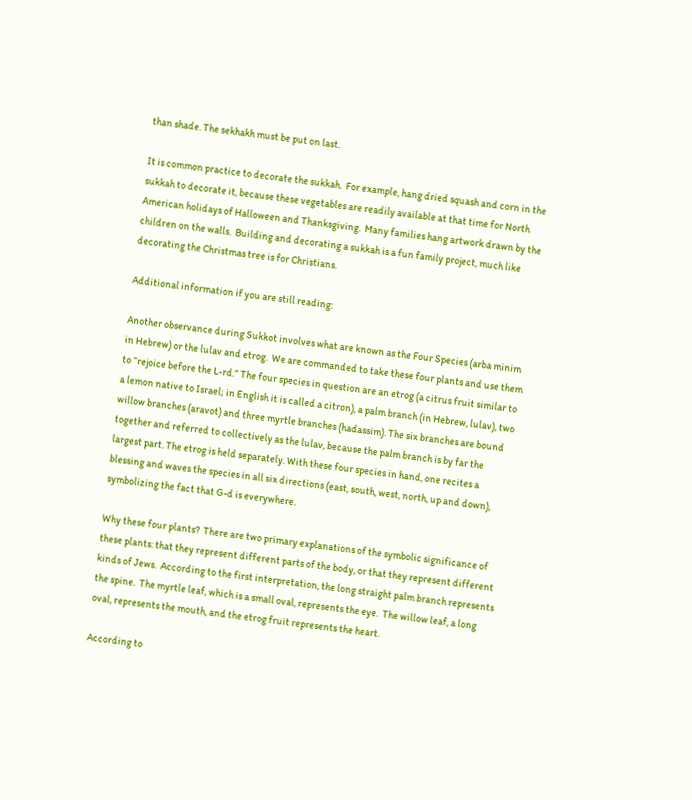than shade. The sekhakh must be put on last.

It is common practice to decorate the sukkah.  For example, hang dried squash and corn in the sukkah to decorate it, because these vegetables are readily available at that time for North American holidays of Halloween and Thanksgiving.  Many families hang artwork drawn by the children on the walls.  Building and decorating a sukkah is a fun family project, much like decorating the Christmas tree is for Christians.

Additional information if you are still reading:

Another observance during Sukkot involves what are known as the Four Species (arba minim in Hebrew) or the lulav and etrog.  We are commanded to take these four plants and use them to “rejoice before the L-rd.” The four species in question are an etrog (a citrus fruit similar to a lemon native to Israel; in English it is called a citron), a palm branch (in Hebrew, lulav), two willow branches (aravot) and three myrtle branches (hadassim). The six branches are bound together and referred to collectively as the lulav, because the palm branch is by far the largest part. The etrog is held separately. With these four species in hand, one recites a blessing and waves the species in all six directions (east, south, west, north, up and down), symbolizing the fact that G-d is everywhere.

Why these four plants?  There are two primary explanations of the symbolic significance of these plants: that they represent different parts of the body, or that they represent different kinds of Jews.  According to the first interpretation, the long straight palm branch represents the spine.  The myrtle leaf, which is a small oval, represents the eye.  The willow leaf, a long oval, represents the mouth, and the etrog fruit represents the heart.

According to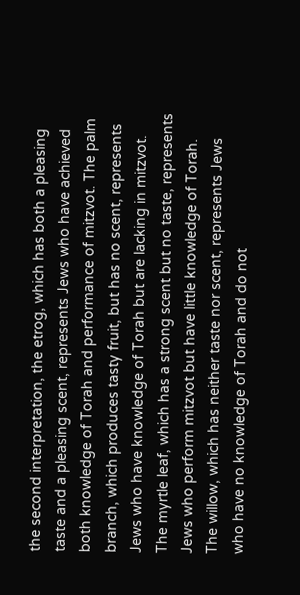the second interpretation, the etrog, which has both a pleasing taste and a pleasing scent, represents Jews who have achieved both knowledge of Torah and performance of mitzvot. The palm branch, which produces tasty fruit, but has no scent, represents Jews who have knowledge of Torah but are lacking in mitzvot.  The myrtle leaf, which has a strong scent but no taste, represents Jews who perform mitzvot but have little knowledge of Torah.  The willow, which has neither taste nor scent, represents Jews who have no knowledge of Torah and do not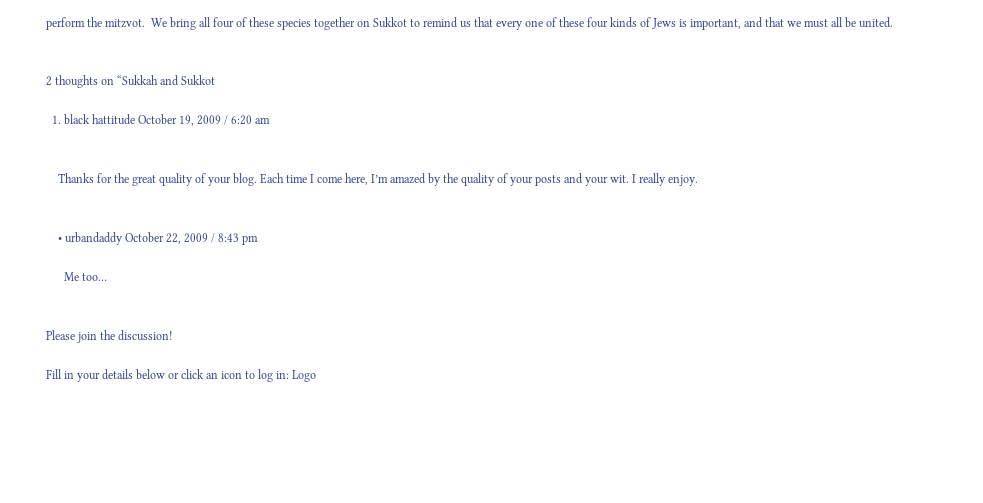perform the mitzvot.  We bring all four of these species together on Sukkot to remind us that every one of these four kinds of Jews is important, and that we must all be united.


2 thoughts on “Sukkah and Sukkot

  1. black hattitude October 19, 2009 / 6:20 am


    Thanks for the great quality of your blog. Each time I come here, I’m amazed by the quality of your posts and your wit. I really enjoy.


    • urbandaddy October 22, 2009 / 8:43 pm

      Me too…


Please join the discussion!

Fill in your details below or click an icon to log in: Logo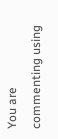You are commenting using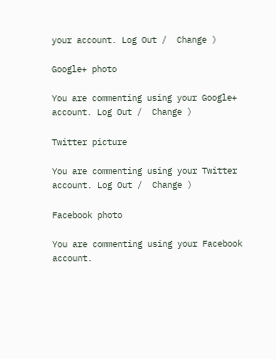your account. Log Out /  Change )

Google+ photo

You are commenting using your Google+ account. Log Out /  Change )

Twitter picture

You are commenting using your Twitter account. Log Out /  Change )

Facebook photo

You are commenting using your Facebook account.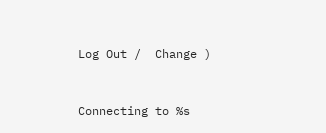Log Out /  Change )


Connecting to %s